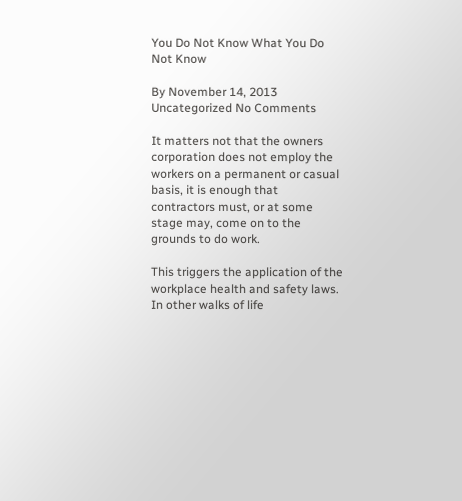You Do Not Know What You Do Not Know

By November 14, 2013 Uncategorized No Comments

It matters not that the owners corporation does not employ the workers on a permanent or casual basis, it is enough that contractors must, or at some stage may, come on to the grounds to do work.

This triggers the application of the workplace health and safety laws. In other walks of life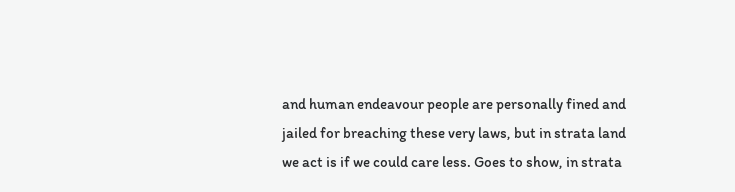and human endeavour people are personally fined and jailed for breaching these very laws, but in strata land we act is if we could care less. Goes to show, in strata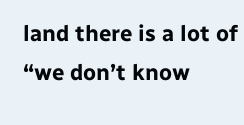land there is a lot of “we don’t know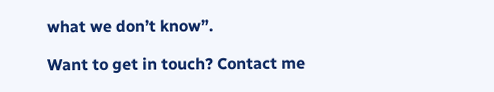what we don’t know”.

Want to get in touch? Contact me